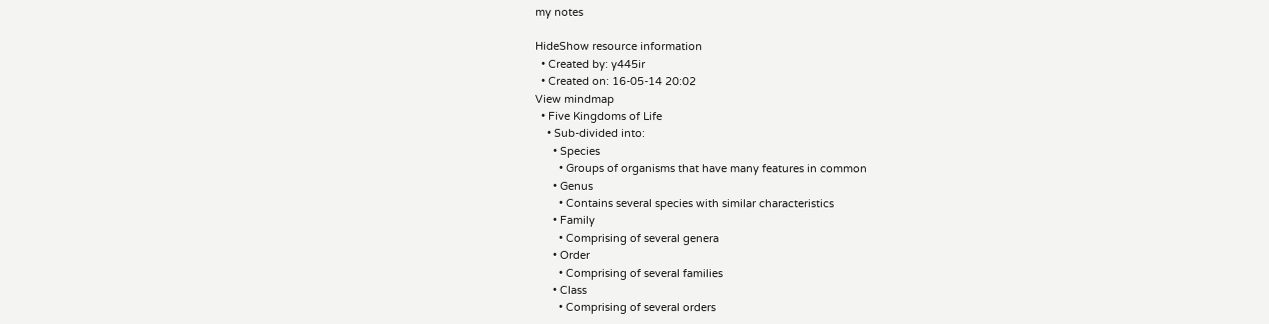my notes

HideShow resource information
  • Created by: y445ir
  • Created on: 16-05-14 20:02
View mindmap
  • Five Kingdoms of Life
    • Sub-divided into:
      • Species
        • Groups of organisms that have many features in common
      • Genus
        • Contains several species with similar characteristics
      • Family
        • Comprising of several genera
      • Order
        • Comprising of several families
      • Class
        • Comprising of several orders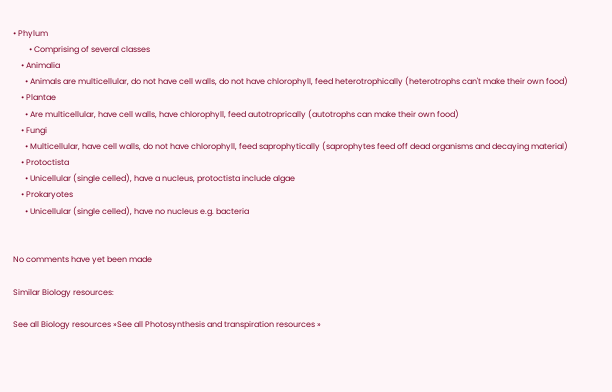• Phylum
        • Comprising of several classes
    • Animalia
      • Animals are multicellular, do not have cell walls, do not have chlorophyll, feed heterotrophically (heterotrophs can't make their own food)
    • Plantae
      • Are multicellular, have cell walls, have chlorophyll, feed autotroprically (autotrophs can make their own food)
    • Fungi
      • Multicellular, have cell walls, do not have chlorophyll, feed saprophytically (saprophytes feed off dead organisms and decaying material)
    • Protoctista
      • Unicellular (single celled), have a nucleus, protoctista include algae
    • Prokaryotes
      • Unicellular (single celled), have no nucleus e.g. bacteria


No comments have yet been made

Similar Biology resources:

See all Biology resources »See all Photosynthesis and transpiration resources »